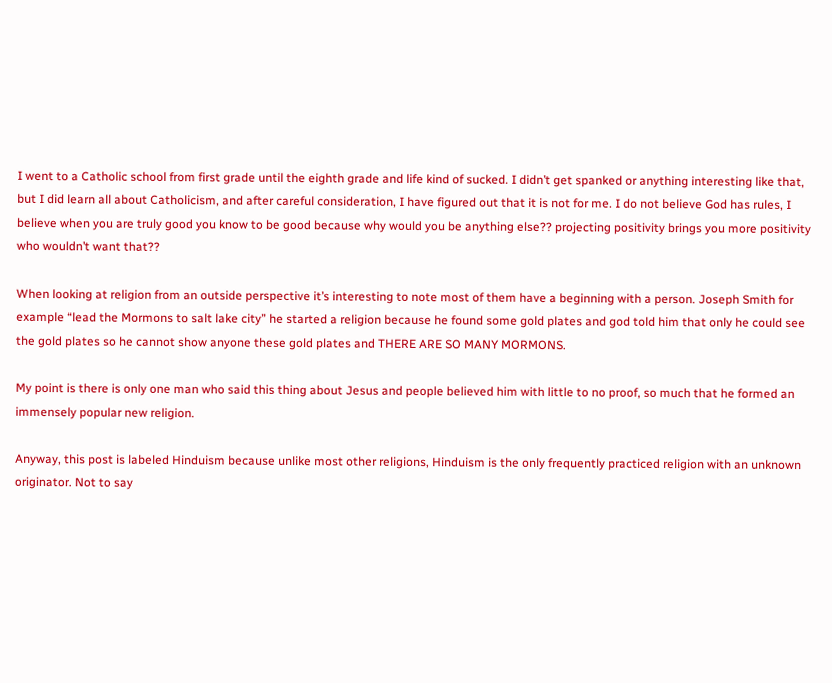I went to a Catholic school from first grade until the eighth grade and life kind of sucked. I didn’t get spanked or anything interesting like that, but I did learn all about Catholicism, and after careful consideration, I have figured out that it is not for me. I do not believe God has rules, I believe when you are truly good you know to be good because why would you be anything else?? projecting positivity brings you more positivity who wouldn’t want that??

When looking at religion from an outside perspective it’s interesting to note most of them have a beginning with a person. Joseph Smith for example “lead the Mormons to salt lake city” he started a religion because he found some gold plates and god told him that only he could see the gold plates so he cannot show anyone these gold plates and THERE ARE SO MANY MORMONS.

My point is there is only one man who said this thing about Jesus and people believed him with little to no proof, so much that he formed an immensely popular new religion.

Anyway, this post is labeled Hinduism because unlike most other religions, Hinduism is the only frequently practiced religion with an unknown originator. Not to say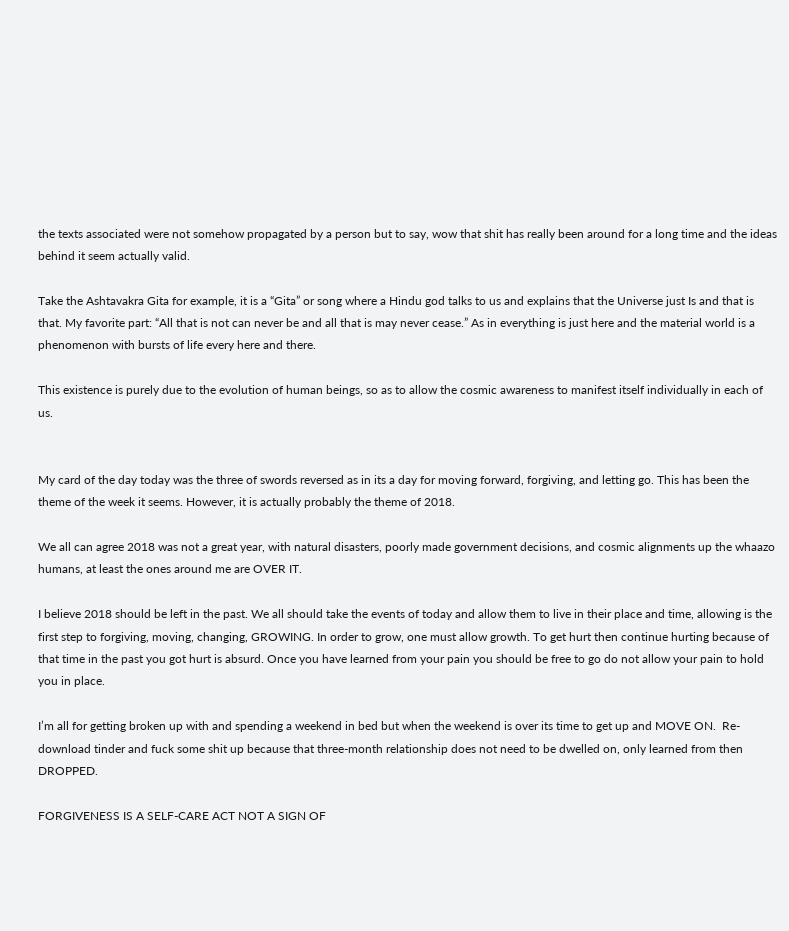the texts associated were not somehow propagated by a person but to say, wow that shit has really been around for a long time and the ideas behind it seem actually valid.

Take the Ashtavakra Gita for example, it is a “Gita” or song where a Hindu god talks to us and explains that the Universe just Is and that is that. My favorite part: “All that is not can never be and all that is may never cease.” As in everything is just here and the material world is a phenomenon with bursts of life every here and there.

This existence is purely due to the evolution of human beings, so as to allow the cosmic awareness to manifest itself individually in each of us.


My card of the day today was the three of swords reversed as in its a day for moving forward, forgiving, and letting go. This has been the theme of the week it seems. However, it is actually probably the theme of 2018.

We all can agree 2018 was not a great year, with natural disasters, poorly made government decisions, and cosmic alignments up the whaazo humans, at least the ones around me are OVER IT.

I believe 2018 should be left in the past. We all should take the events of today and allow them to live in their place and time, allowing is the first step to forgiving, moving, changing, GROWING. In order to grow, one must allow growth. To get hurt then continue hurting because of that time in the past you got hurt is absurd. Once you have learned from your pain you should be free to go do not allow your pain to hold you in place.

I’m all for getting broken up with and spending a weekend in bed but when the weekend is over its time to get up and MOVE ON.  Re-download tinder and fuck some shit up because that three-month relationship does not need to be dwelled on, only learned from then DROPPED.

FORGIVENESS IS A SELF-CARE ACT NOT A SIGN OF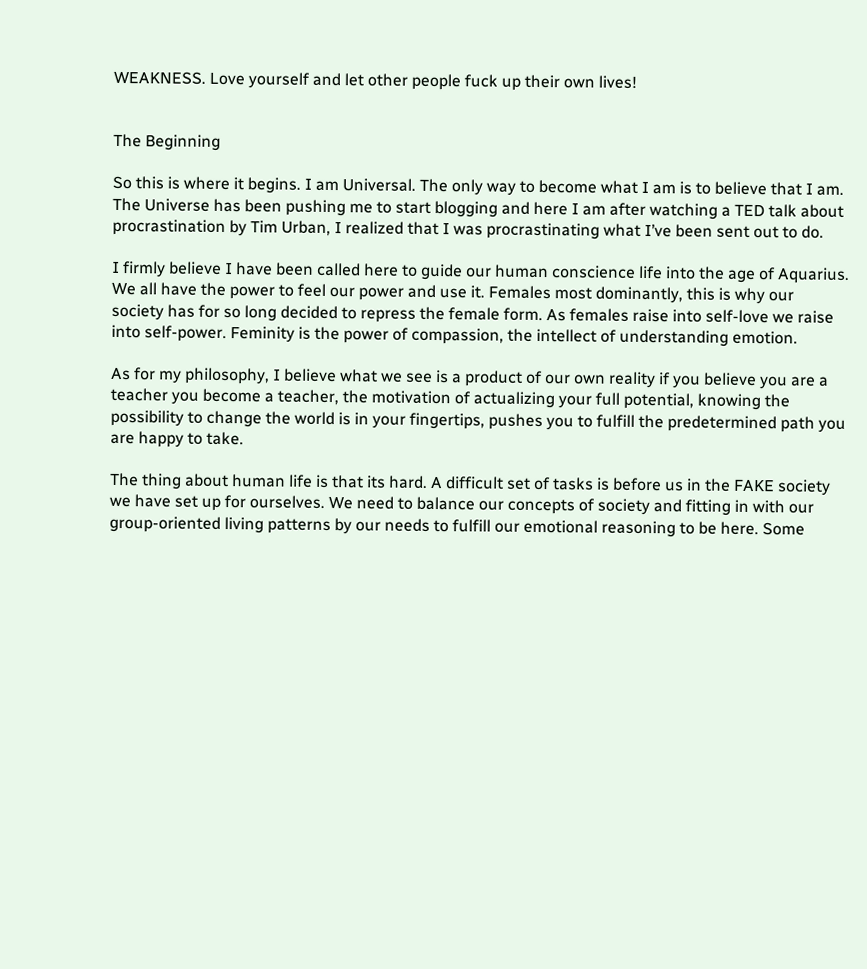WEAKNESS. Love yourself and let other people fuck up their own lives!


The Beginning

So this is where it begins. I am Universal. The only way to become what I am is to believe that I am. The Universe has been pushing me to start blogging and here I am after watching a TED talk about procrastination by Tim Urban, I realized that I was procrastinating what I’ve been sent out to do.

I firmly believe I have been called here to guide our human conscience life into the age of Aquarius. We all have the power to feel our power and use it. Females most dominantly, this is why our society has for so long decided to repress the female form. As females raise into self-love we raise into self-power. Feminity is the power of compassion, the intellect of understanding emotion.

As for my philosophy, I believe what we see is a product of our own reality if you believe you are a teacher you become a teacher, the motivation of actualizing your full potential, knowing the possibility to change the world is in your fingertips, pushes you to fulfill the predetermined path you are happy to take.

The thing about human life is that its hard. A difficult set of tasks is before us in the FAKE society we have set up for ourselves. We need to balance our concepts of society and fitting in with our group-oriented living patterns by our needs to fulfill our emotional reasoning to be here. Some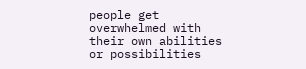people get overwhelmed with their own abilities or possibilities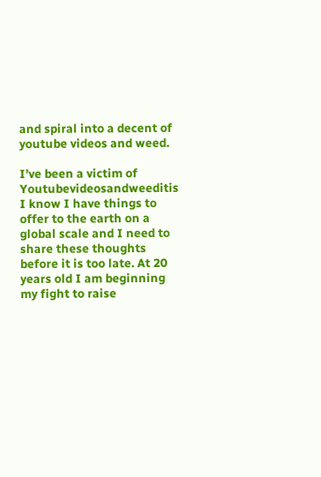and spiral into a decent of youtube videos and weed.

I’ve been a victim of Youtubevideosandweeditis I know I have things to offer to the earth on a global scale and I need to share these thoughts before it is too late. At 20 years old I am beginning my fight to raise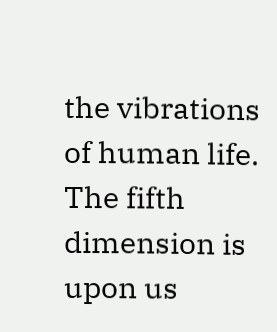the vibrations of human life. The fifth dimension is upon us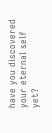have you discovered your eternal self yet?